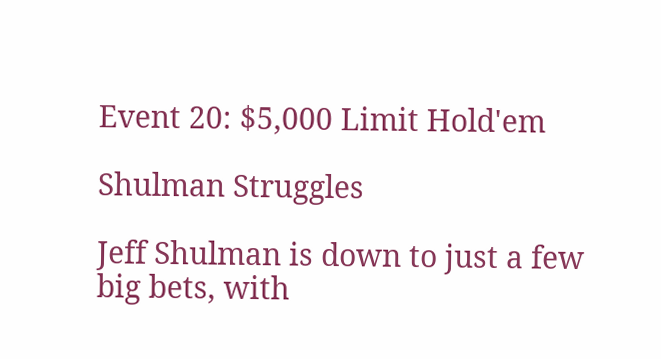Event 20: $5,000 Limit Hold'em

Shulman Struggles

Jeff Shulman is down to just a few big bets, with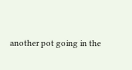another pot going in the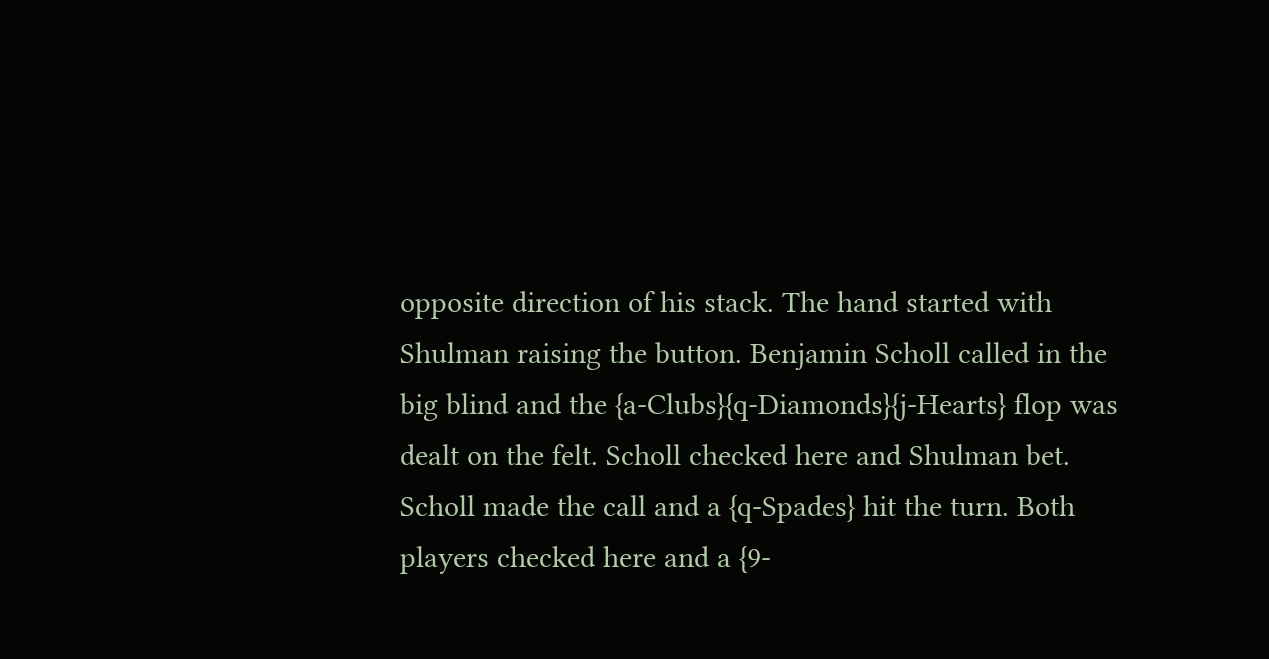opposite direction of his stack. The hand started with Shulman raising the button. Benjamin Scholl called in the big blind and the {a-Clubs}{q-Diamonds}{j-Hearts} flop was dealt on the felt. Scholl checked here and Shulman bet. Scholl made the call and a {q-Spades} hit the turn. Both players checked here and a {9-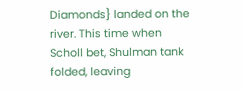Diamonds} landed on the river. This time when Scholl bet, Shulman tank folded, leaving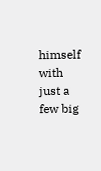himself with just a few big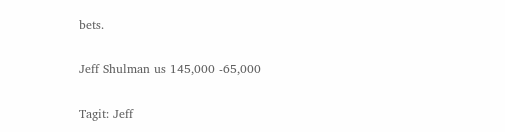bets.

Jeff Shulman us 145,000 -65,000

Tagit: Jeff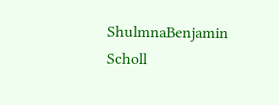ShulmnaBenjamin Scholl